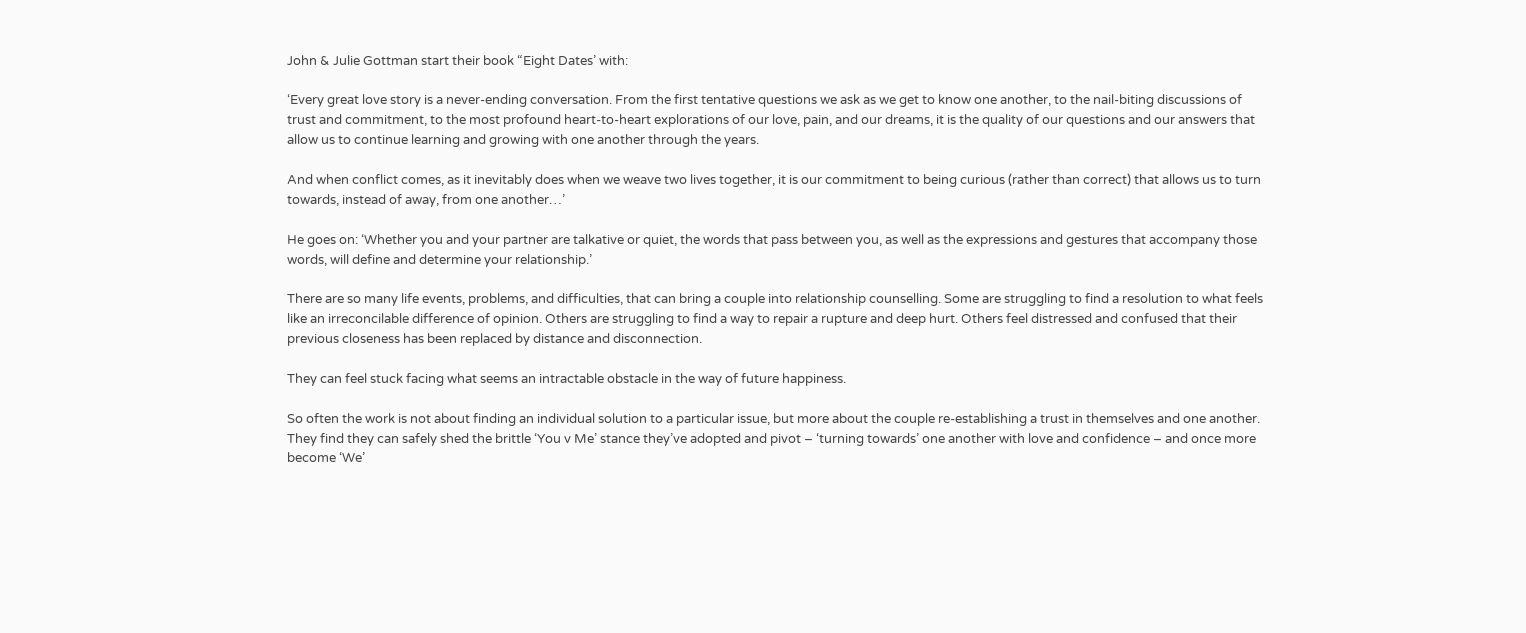John & Julie Gottman start their book “Eight Dates’ with:

‘Every great love story is a never-ending conversation. From the first tentative questions we ask as we get to know one another, to the nail-biting discussions of trust and commitment, to the most profound heart-to-heart explorations of our love, pain, and our dreams, it is the quality of our questions and our answers that allow us to continue learning and growing with one another through the years.

And when conflict comes, as it inevitably does when we weave two lives together, it is our commitment to being curious (rather than correct) that allows us to turn towards, instead of away, from one another…’

He goes on: ‘Whether you and your partner are talkative or quiet, the words that pass between you, as well as the expressions and gestures that accompany those words, will define and determine your relationship.’

There are so many life events, problems, and difficulties, that can bring a couple into relationship counselling. Some are struggling to find a resolution to what feels like an irreconcilable difference of opinion. Others are struggling to find a way to repair a rupture and deep hurt. Others feel distressed and confused that their previous closeness has been replaced by distance and disconnection.

They can feel stuck facing what seems an intractable obstacle in the way of future happiness.

So often the work is not about finding an individual solution to a particular issue, but more about the couple re-establishing a trust in themselves and one another. They find they can safely shed the brittle ‘You v Me’ stance they’ve adopted and pivot – ‘turning towards’ one another with love and confidence – and once more become ‘We’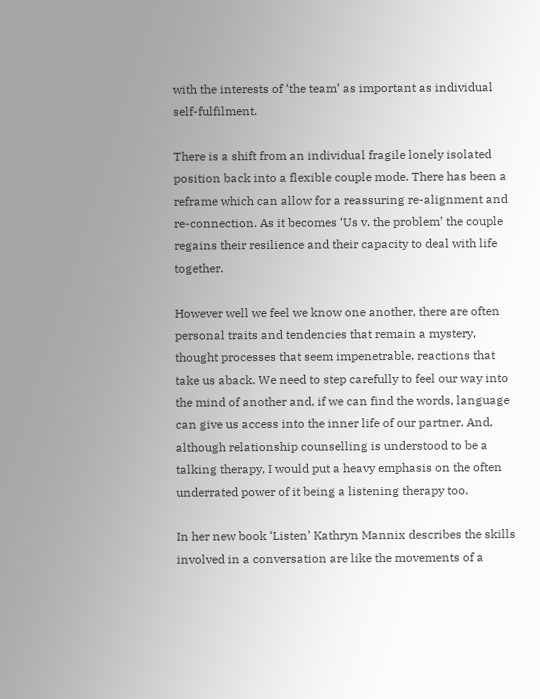with the interests of ‘the team’ as important as individual self-fulfilment.

There is a shift from an individual fragile lonely isolated position back into a flexible couple mode. There has been a reframe which can allow for a reassuring re-alignment and re-connection. As it becomes ‘Us v. the problem’ the couple regains their resilience and their capacity to deal with life together.

However well we feel we know one another, there are often personal traits and tendencies that remain a mystery, thought processes that seem impenetrable, reactions that take us aback. We need to step carefully to feel our way into the mind of another and, if we can find the words, language can give us access into the inner life of our partner. And, although relationship counselling is understood to be a talking therapy, I would put a heavy emphasis on the often underrated power of it being a listening therapy too.

In her new book ‘Listen’ Kathryn Mannix describes the skills involved in a conversation are like the movements of a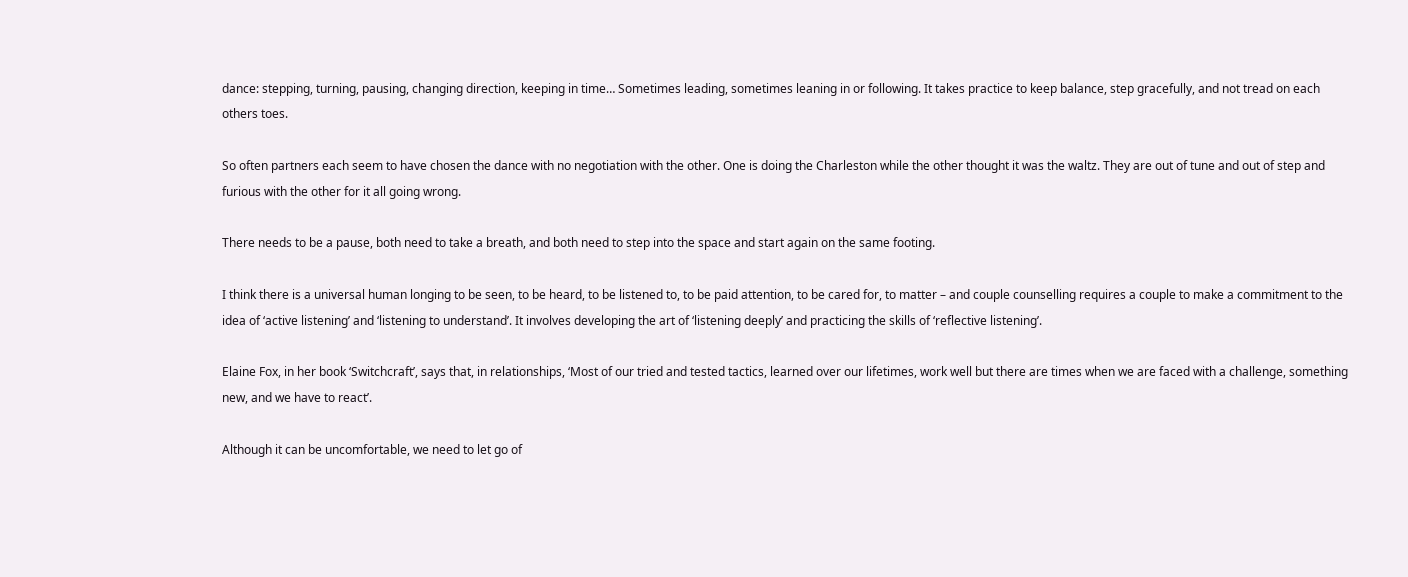dance: stepping, turning, pausing, changing direction, keeping in time… Sometimes leading, sometimes leaning in or following. It takes practice to keep balance, step gracefully, and not tread on each others toes.

So often partners each seem to have chosen the dance with no negotiation with the other. One is doing the Charleston while the other thought it was the waltz. They are out of tune and out of step and furious with the other for it all going wrong.

There needs to be a pause, both need to take a breath, and both need to step into the space and start again on the same footing.

I think there is a universal human longing to be seen, to be heard, to be listened to, to be paid attention, to be cared for, to matter – and couple counselling requires a couple to make a commitment to the idea of ‘active listening’ and ‘listening to understand’. It involves developing the art of ‘listening deeply’ and practicing the skills of ‘reflective listening’.

Elaine Fox, in her book ‘Switchcraft’, says that, in relationships, ‘Most of our tried and tested tactics, learned over our lifetimes, work well but there are times when we are faced with a challenge, something new, and we have to react’.

Although it can be uncomfortable, we need to let go of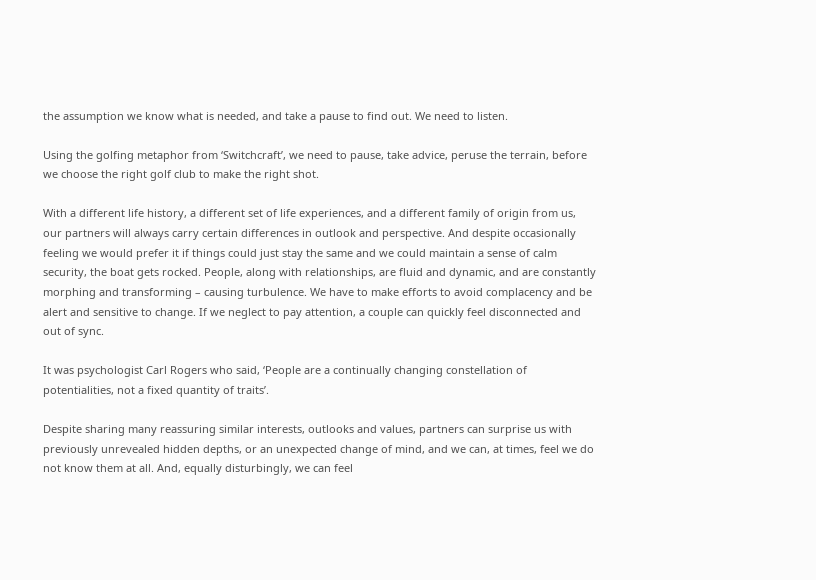the assumption we know what is needed, and take a pause to find out. We need to listen.

Using the golfing metaphor from ‘Switchcraft’, we need to pause, take advice, peruse the terrain, before we choose the right golf club to make the right shot.

With a different life history, a different set of life experiences, and a different family of origin from us, our partners will always carry certain differences in outlook and perspective. And despite occasionally feeling we would prefer it if things could just stay the same and we could maintain a sense of calm security, the boat gets rocked. People, along with relationships, are fluid and dynamic, and are constantly morphing and transforming – causing turbulence. We have to make efforts to avoid complacency and be alert and sensitive to change. If we neglect to pay attention, a couple can quickly feel disconnected and out of sync.

It was psychologist Carl Rogers who said, ‘People are a continually changing constellation of potentialities, not a fixed quantity of traits’.

Despite sharing many reassuring similar interests, outlooks and values, partners can surprise us with previously unrevealed hidden depths, or an unexpected change of mind, and we can, at times, feel we do not know them at all. And, equally disturbingly, we can feel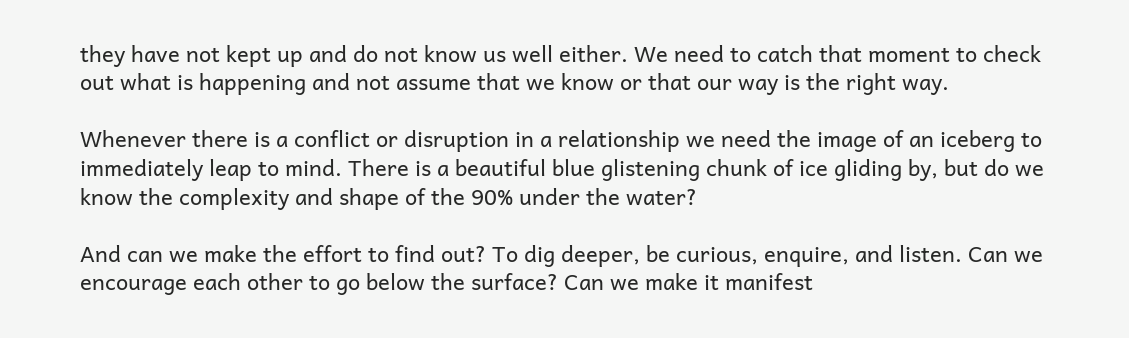they have not kept up and do not know us well either. We need to catch that moment to check out what is happening and not assume that we know or that our way is the right way.

Whenever there is a conflict or disruption in a relationship we need the image of an iceberg to immediately leap to mind. There is a beautiful blue glistening chunk of ice gliding by, but do we know the complexity and shape of the 90% under the water?

And can we make the effort to find out? To dig deeper, be curious, enquire, and listen. Can we encourage each other to go below the surface? Can we make it manifest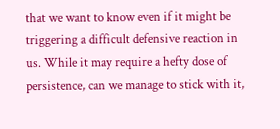that we want to know even if it might be triggering a difficult defensive reaction in us. While it may require a hefty dose of persistence, can we manage to stick with it,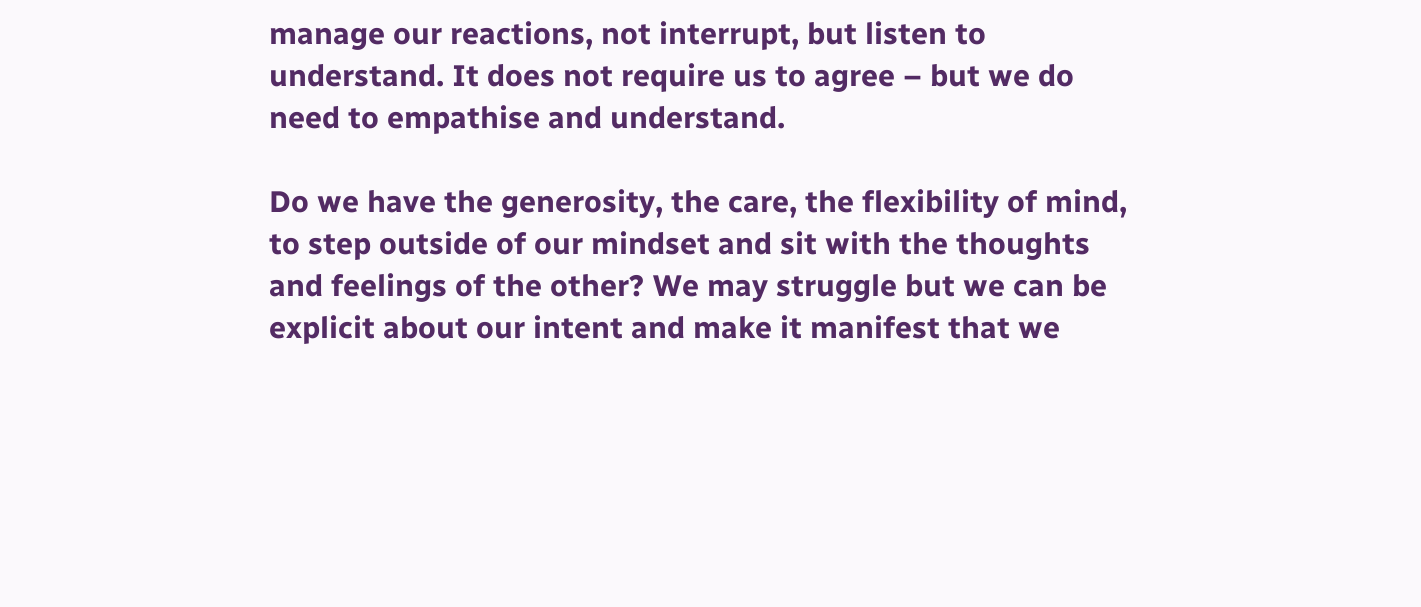manage our reactions, not interrupt, but listen to understand. It does not require us to agree – but we do need to empathise and understand.

Do we have the generosity, the care, the flexibility of mind, to step outside of our mindset and sit with the thoughts and feelings of the other? We may struggle but we can be explicit about our intent and make it manifest that we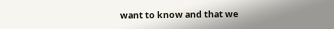want to know and that we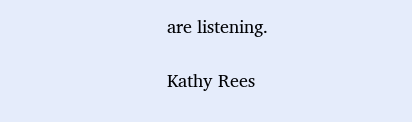are listening.

Kathy Rees